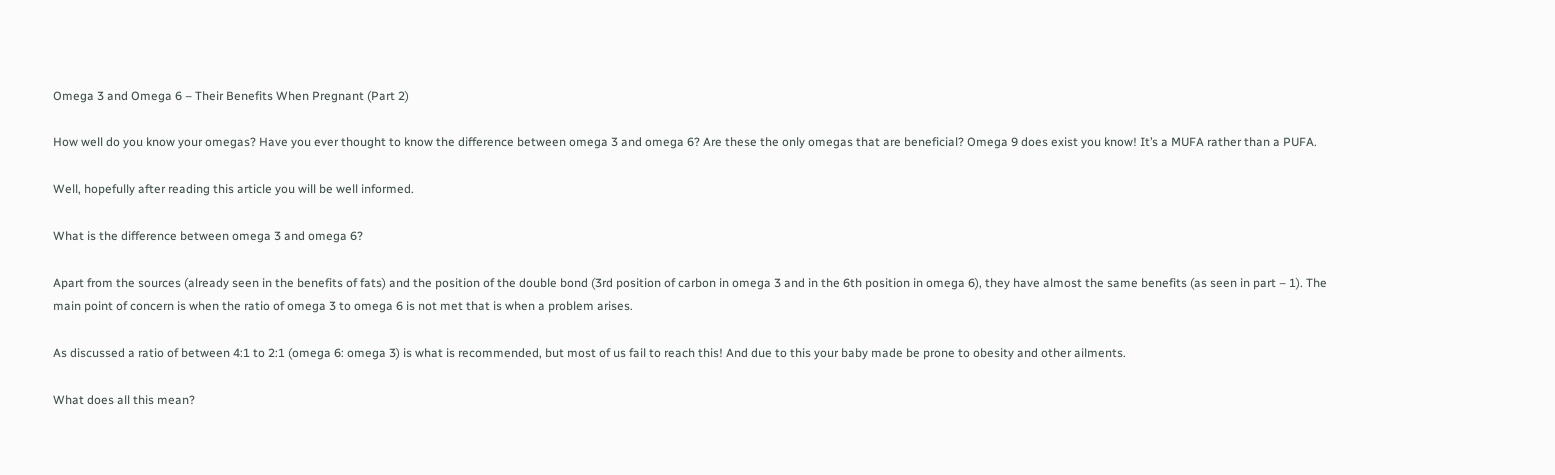Omega 3 and Omega 6 – Their Benefits When Pregnant (Part 2)

How well do you know your omegas? Have you ever thought to know the difference between omega 3 and omega 6? Are these the only omegas that are beneficial? Omega 9 does exist you know! It’s a MUFA rather than a PUFA.

Well, hopefully after reading this article you will be well informed.

What is the difference between omega 3 and omega 6?

Apart from the sources (already seen in the benefits of fats) and the position of the double bond (3rd position of carbon in omega 3 and in the 6th position in omega 6), they have almost the same benefits (as seen in part – 1). The main point of concern is when the ratio of omega 3 to omega 6 is not met that is when a problem arises.

As discussed a ratio of between 4:1 to 2:1 (omega 6: omega 3) is what is recommended, but most of us fail to reach this! And due to this your baby made be prone to obesity and other ailments.

What does all this mean?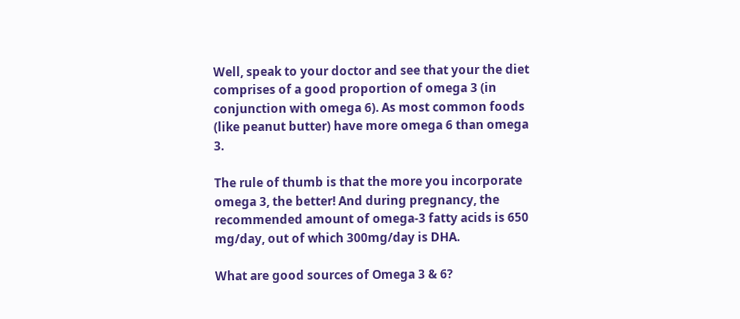Well, speak to your doctor and see that your the diet comprises of a good proportion of omega 3 (in conjunction with omega 6). As most common foods (like peanut butter) have more omega 6 than omega 3.

The rule of thumb is that the more you incorporate omega 3, the better! And during pregnancy, the recommended amount of omega-3 fatty acids is 650 mg/day, out of which 300mg/day is DHA.

What are good sources of Omega 3 & 6?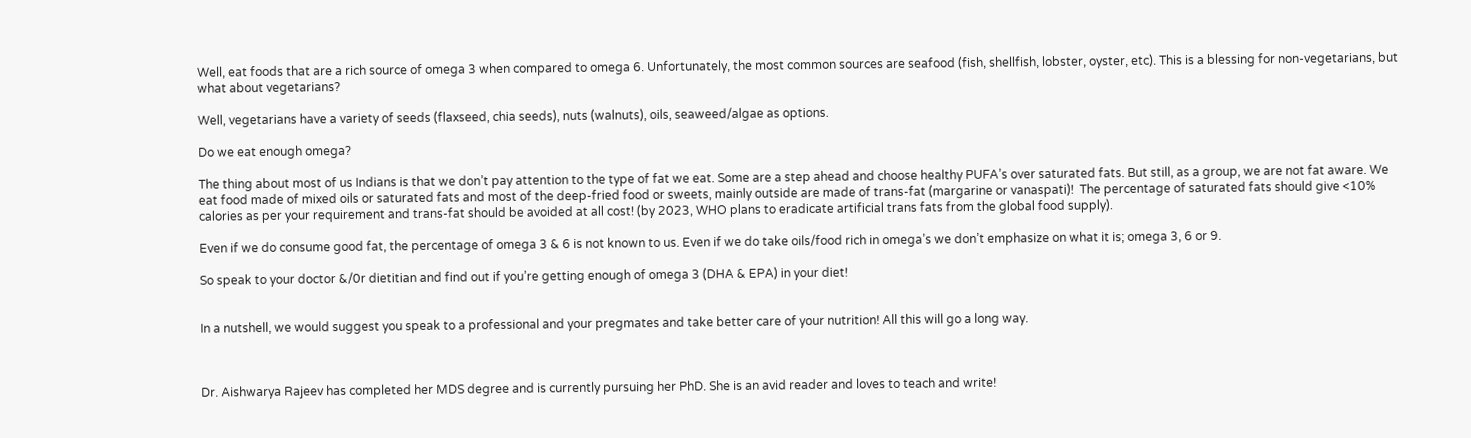Well, eat foods that are a rich source of omega 3 when compared to omega 6. Unfortunately, the most common sources are seafood (fish, shellfish, lobster, oyster, etc). This is a blessing for non-vegetarians, but what about vegetarians?

Well, vegetarians have a variety of seeds (flaxseed, chia seeds), nuts (walnuts), oils, seaweed/algae as options.

Do we eat enough omega?

The thing about most of us Indians is that we don’t pay attention to the type of fat we eat. Some are a step ahead and choose healthy PUFA’s over saturated fats. But still, as a group, we are not fat aware. We eat food made of mixed oils or saturated fats and most of the deep-fried food or sweets, mainly outside are made of trans-fat (margarine or vanaspati)!  The percentage of saturated fats should give <10% calories as per your requirement and trans-fat should be avoided at all cost! (by 2023, WHO plans to eradicate artificial trans fats from the global food supply).

Even if we do consume good fat, the percentage of omega 3 & 6 is not known to us. Even if we do take oils/food rich in omega’s we don’t emphasize on what it is; omega 3, 6 or 9.

So speak to your doctor &/0r dietitian and find out if you’re getting enough of omega 3 (DHA & EPA) in your diet!


In a nutshell, we would suggest you speak to a professional and your pregmates and take better care of your nutrition! All this will go a long way.



Dr. Aishwarya Rajeev has completed her MDS degree and is currently pursuing her PhD. She is an avid reader and loves to teach and write!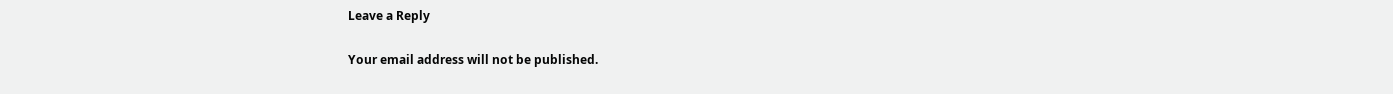Leave a Reply

Your email address will not be published.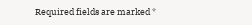Required fields are marked *